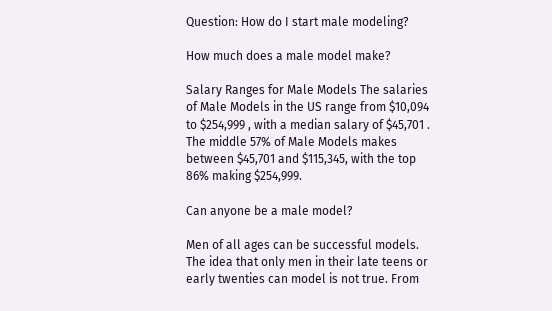Question: How do I start male modeling?

How much does a male model make?

Salary Ranges for Male Models The salaries of Male Models in the US range from $10,094 to $254,999 , with a median salary of $45,701 . The middle 57% of Male Models makes between $45,701 and $115,345, with the top 86% making $254,999.

Can anyone be a male model?

Men of all ages can be successful models. The idea that only men in their late teens or early twenties can model is not true. From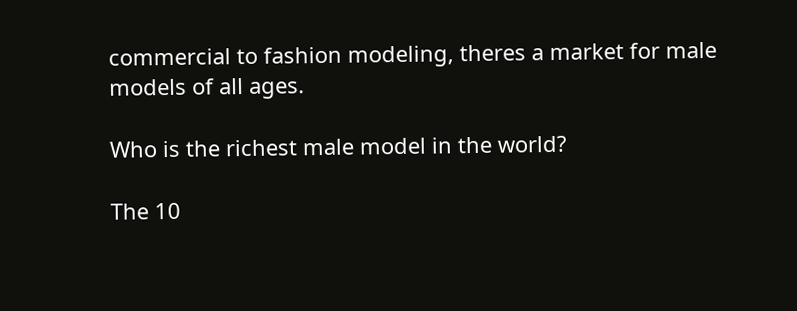commercial to fashion modeling, theres a market for male models of all ages.

Who is the richest male model in the world?

The 10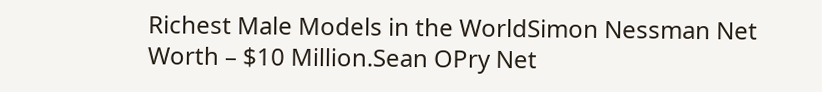Richest Male Models in the WorldSimon Nessman Net Worth – $10 Million.Sean OPry Net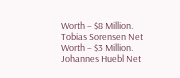Worth – $8 Million. Tobias Sorensen Net Worth – $3 Million. Johannes Huebl Net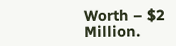Worth – $2 Million.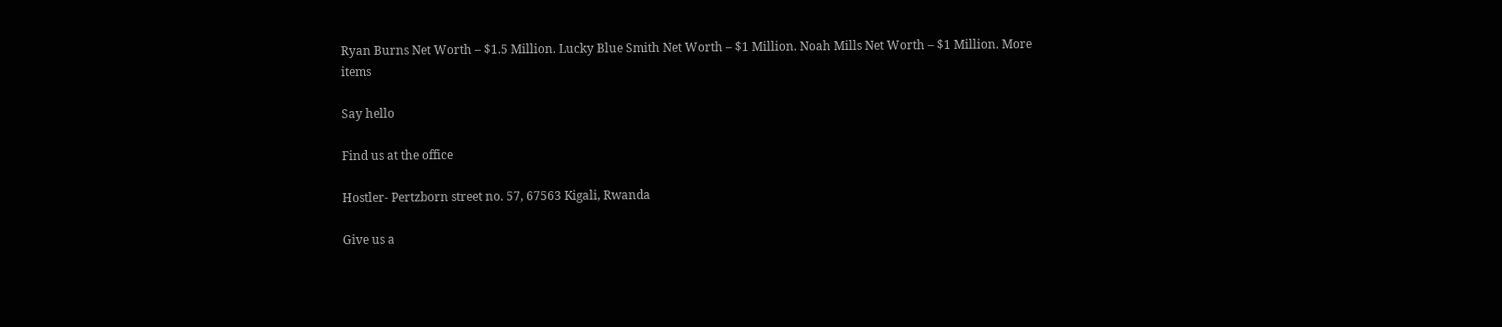Ryan Burns Net Worth – $1.5 Million. Lucky Blue Smith Net Worth – $1 Million. Noah Mills Net Worth – $1 Million. More items

Say hello

Find us at the office

Hostler- Pertzborn street no. 57, 67563 Kigali, Rwanda

Give us a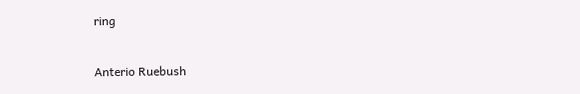ring

Anterio Ruebush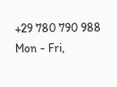+29 780 790 988
Mon - Fri,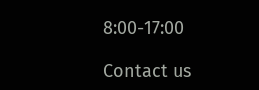8:00-17:00

Contact us